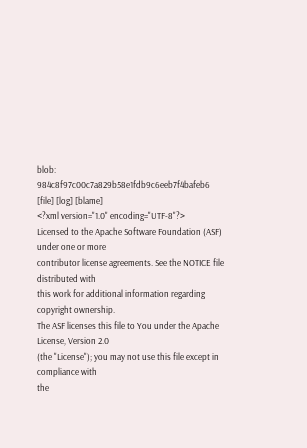blob: 984c8f97c00c7a829b58e1fdb9c6eeb7f4bafeb6 [file] [log] [blame]
<?xml version="1.0" encoding="UTF-8"?>
Licensed to the Apache Software Foundation (ASF) under one or more
contributor license agreements. See the NOTICE file distributed with
this work for additional information regarding copyright ownership.
The ASF licenses this file to You under the Apache License, Version 2.0
(the "License"); you may not use this file except in compliance with
the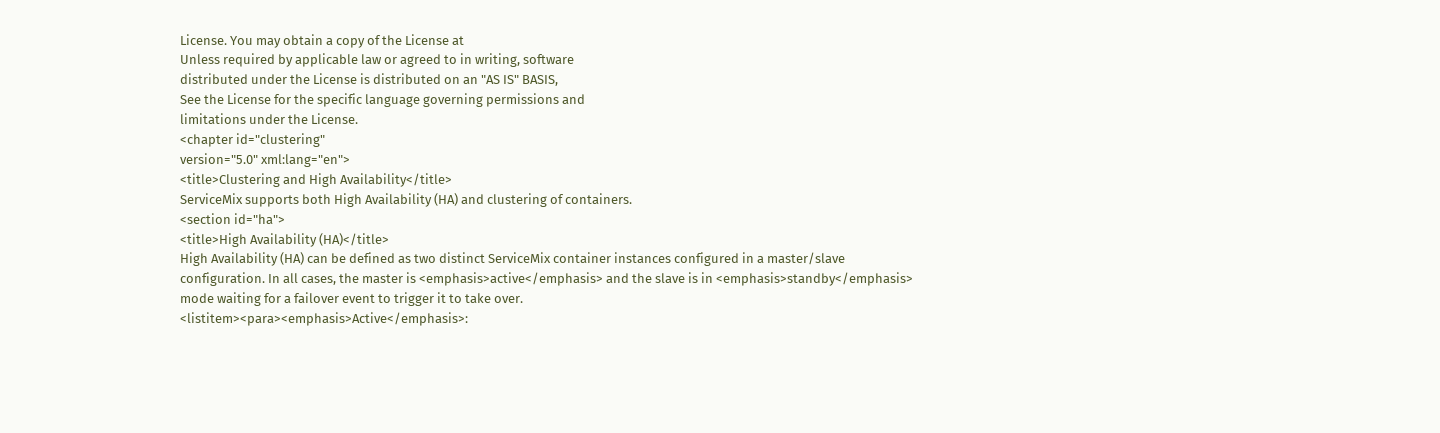License. You may obtain a copy of the License at
Unless required by applicable law or agreed to in writing, software
distributed under the License is distributed on an "AS IS" BASIS,
See the License for the specific language governing permissions and
limitations under the License.
<chapter id="clustering"
version="5.0" xml:lang="en">
<title>Clustering and High Availability</title>
ServiceMix supports both High Availability (HA) and clustering of containers.
<section id="ha">
<title>High Availability (HA)</title>
High Availability (HA) can be defined as two distinct ServiceMix container instances configured in a master/slave
configuration. In all cases, the master is <emphasis>active</emphasis> and the slave is in <emphasis>standby</emphasis>
mode waiting for a failover event to trigger it to take over.
<listitem><para><emphasis>Active</emphasis>: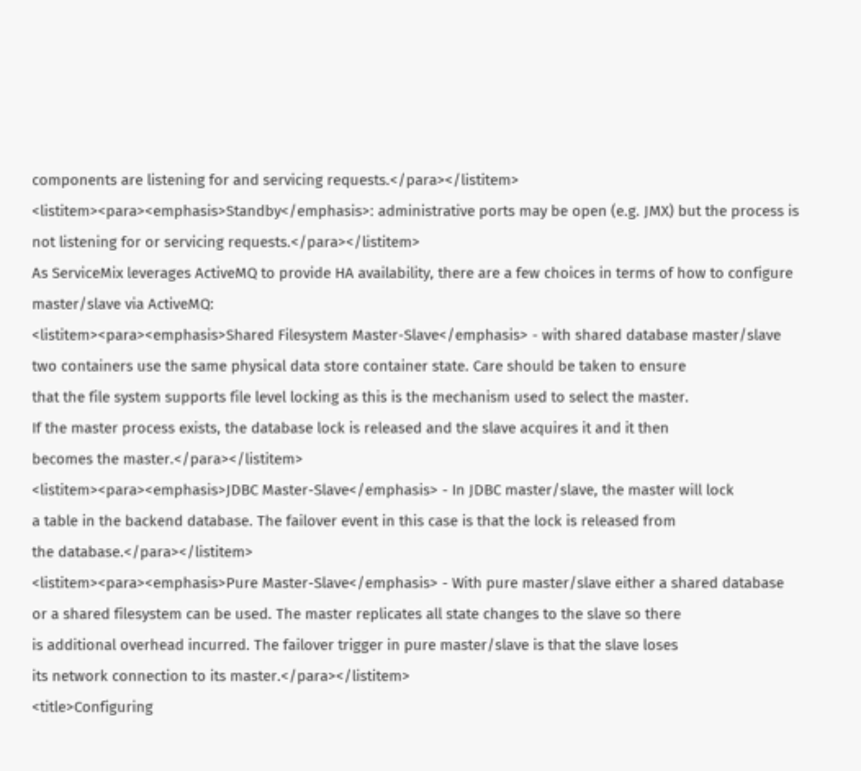components are listening for and servicing requests.</para></listitem>
<listitem><para><emphasis>Standby</emphasis>: administrative ports may be open (e.g. JMX) but the process is not listening for or servicing requests.</para></listitem>
As ServiceMix leverages ActiveMQ to provide HA availability, there are a few choices in terms of how to configure
master/slave via ActiveMQ:
<listitem><para><emphasis>Shared Filesystem Master-Slave</emphasis> - with shared database master/slave
two containers use the same physical data store container state. Care should be taken to ensure
that the file system supports file level locking as this is the mechanism used to select the master.
If the master process exists, the database lock is released and the slave acquires it and it then
becomes the master.</para></listitem>
<listitem><para><emphasis>JDBC Master-Slave</emphasis> - In JDBC master/slave, the master will lock
a table in the backend database. The failover event in this case is that the lock is released from
the database.</para></listitem>
<listitem><para><emphasis>Pure Master-Slave</emphasis> - With pure master/slave either a shared database
or a shared filesystem can be used. The master replicates all state changes to the slave so there
is additional overhead incurred. The failover trigger in pure master/slave is that the slave loses
its network connection to its master.</para></listitem>
<title>Configuring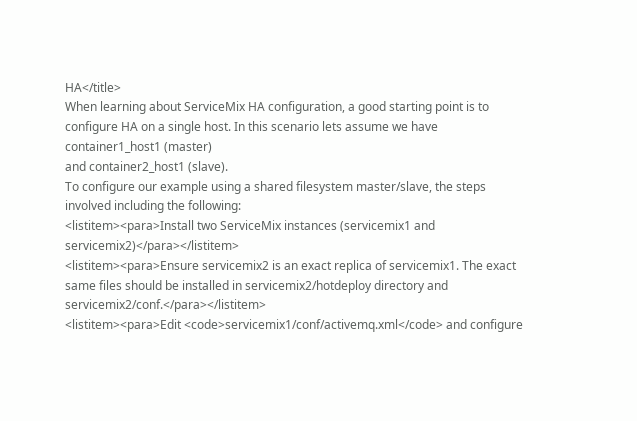HA</title>
When learning about ServiceMix HA configuration, a good starting point is to configure HA on a single host. In this scenario lets assume we have container1_host1 (master)
and container2_host1 (slave).
To configure our example using a shared filesystem master/slave, the steps involved including the following:
<listitem><para>Install two ServiceMix instances (servicemix1 and servicemix2)</para></listitem>
<listitem><para>Ensure servicemix2 is an exact replica of servicemix1. The exact same files should be installed in servicemix2/hotdeploy directory and servicemix2/conf.</para></listitem>
<listitem><para>Edit <code>servicemix1/conf/activemq.xml</code> and configure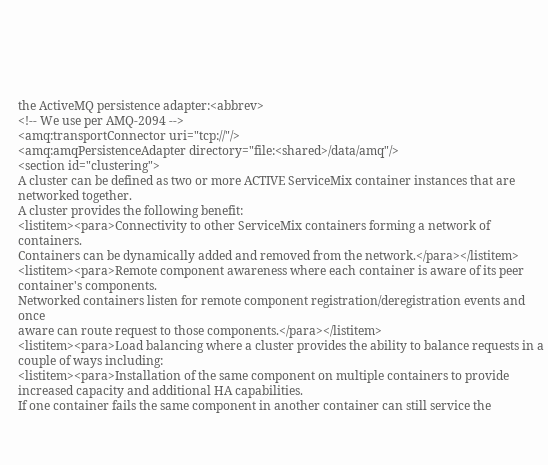the ActiveMQ persistence adapter:<abbrev>
<!-- We use per AMQ-2094 -->
<amq:transportConnector uri="tcp://"/>
<amq:amqPersistenceAdapter directory="file:<shared>/data/amq"/>
<section id="clustering">
A cluster can be defined as two or more ACTIVE ServiceMix container instances that are networked together.
A cluster provides the following benefit:
<listitem><para>Connectivity to other ServiceMix containers forming a network of containers.
Containers can be dynamically added and removed from the network.</para></listitem>
<listitem><para>Remote component awareness where each container is aware of its peer container's components.
Networked containers listen for remote component registration/deregistration events and once
aware can route request to those components.</para></listitem>
<listitem><para>Load balancing where a cluster provides the ability to balance requests in a couple of ways including:
<listitem><para>Installation of the same component on multiple containers to provide increased capacity and additional HA capabilities.
If one container fails the same component in another container can still service the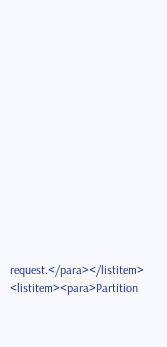request.</para></listitem>
<listitem><para>Partition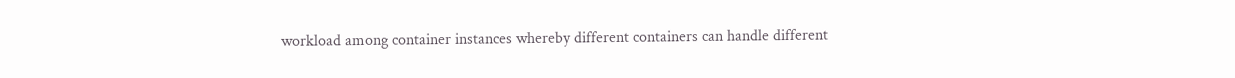workload among container instances whereby different containers can handle different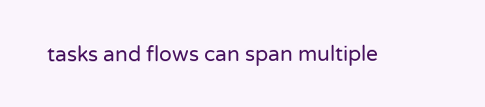tasks and flows can span multiple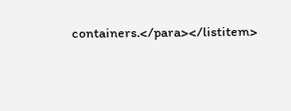containers.</para></listitem>